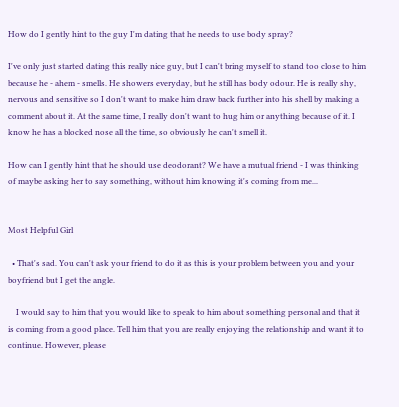How do I gently hint to the guy I'm dating that he needs to use body spray?

I've only just started dating this really nice guy, but I can't bring myself to stand too close to him because he - ahem - smells. He showers everyday, but he still has body odour. He is really shy, nervous and sensitive so I don't want to make him draw back further into his shell by making a comment about it. At the same time, I really don't want to hug him or anything because of it. I know he has a blocked nose all the time, so obviously he can't smell it.

How can I gently hint that he should use deodorant? We have a mutual friend - I was thinking of maybe asking her to say something, without him knowing it's coming from me...


Most Helpful Girl

  • That's sad. You can't ask your friend to do it as this is your problem between you and your boyfriend but I get the angle.

    I would say to him that you would like to speak to him about something personal and that it is coming from a good place. Tell him that you are really enjoying the relationship and want it to continue. However, please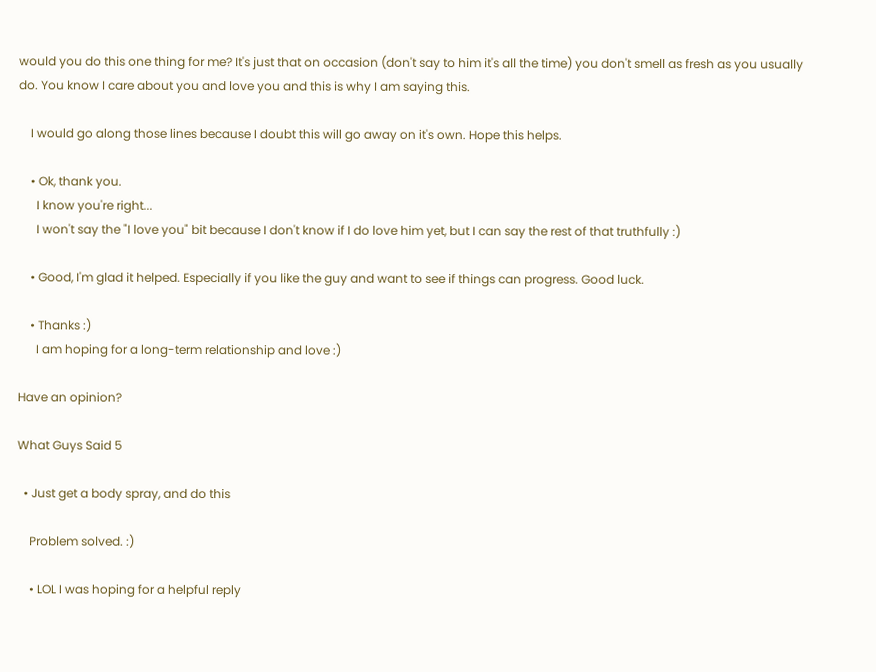would you do this one thing for me? It's just that on occasion (don't say to him it's all the time) you don't smell as fresh as you usually do. You know I care about you and love you and this is why I am saying this.

    I would go along those lines because I doubt this will go away on it's own. Hope this helps.

    • Ok, thank you.
      I know you're right...
      I won't say the "I love you" bit because I don't know if I do love him yet, but I can say the rest of that truthfully :)

    • Good, I'm glad it helped. Especially if you like the guy and want to see if things can progress. Good luck.

    • Thanks :)
      I am hoping for a long-term relationship and love :)

Have an opinion?

What Guys Said 5

  • Just get a body spray, and do this

    Problem solved. :)

    • LOL I was hoping for a helpful reply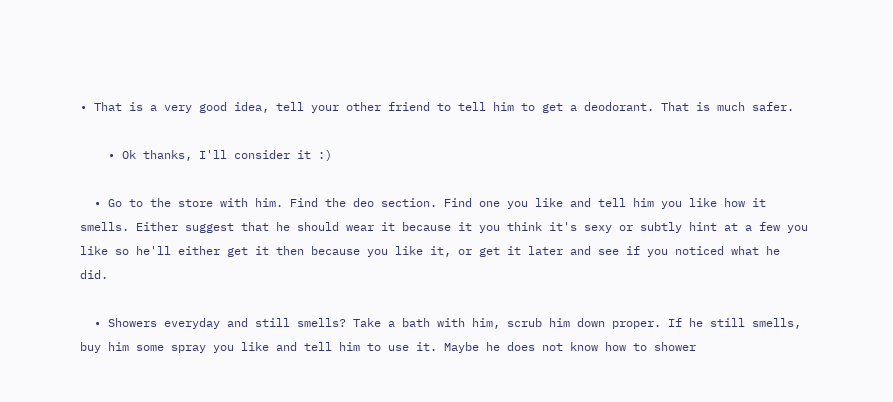• That is a very good idea, tell your other friend to tell him to get a deodorant. That is much safer.

    • Ok thanks, I'll consider it :)

  • Go to the store with him. Find the deo section. Find one you like and tell him you like how it smells. Either suggest that he should wear it because it you think it's sexy or subtly hint at a few you like so he'll either get it then because you like it, or get it later and see if you noticed what he did.

  • Showers everyday and still smells? Take a bath with him, scrub him down proper. If he still smells, buy him some spray you like and tell him to use it. Maybe he does not know how to shower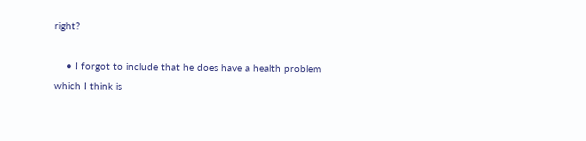right?

    • I forgot to include that he does have a health problem which I think is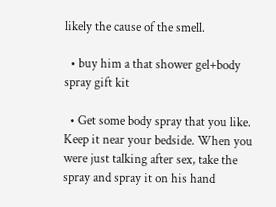likely the cause of the smell.

  • buy him a that shower gel+body spray gift kit

  • Get some body spray that you like. Keep it near your bedside. When you were just talking after sex, take the spray and spray it on his hand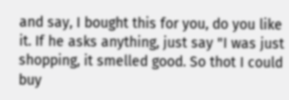and say, I bought this for you, do you like it. If he asks anything, just say "I was just shopping, it smelled good. So thot I could buy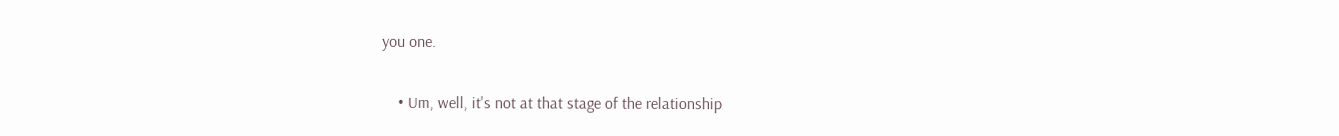you one.

    • Um, well, it's not at that stage of the relationship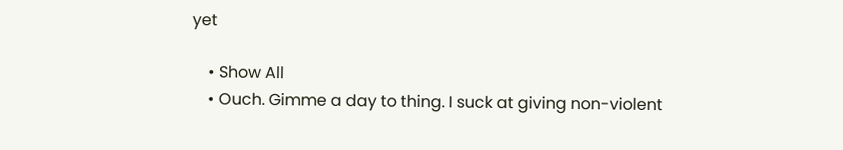yet

    • Show All
    • Ouch. Gimme a day to thing. I suck at giving non-violent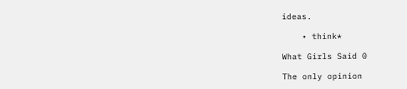ideas.

    • think*

What Girls Said 0

The only opinion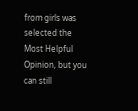from girls was selected the Most Helpful Opinion, but you can still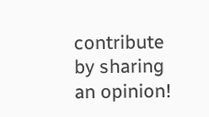contribute by sharing an opinion!